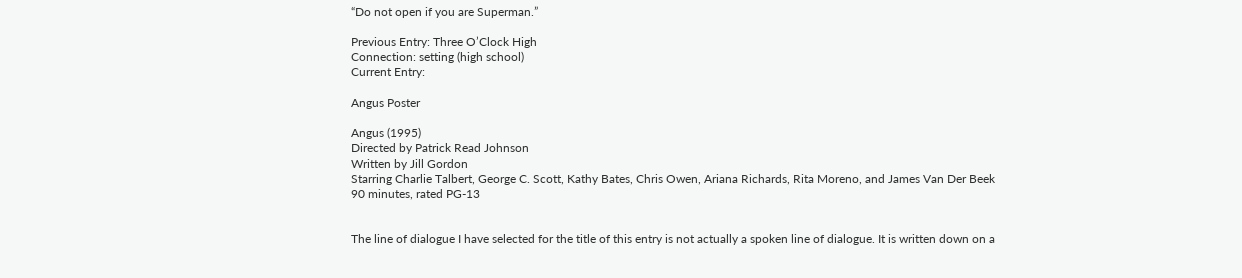“Do not open if you are Superman.”

Previous Entry: Three O’Clock High
Connection: setting (high school)
Current Entry:

Angus Poster

Angus (1995)
Directed by Patrick Read Johnson
Written by Jill Gordon
Starring Charlie Talbert, George C. Scott, Kathy Bates, Chris Owen, Ariana Richards, Rita Moreno, and James Van Der Beek
90 minutes, rated PG-13


The line of dialogue I have selected for the title of this entry is not actually a spoken line of dialogue. It is written down on a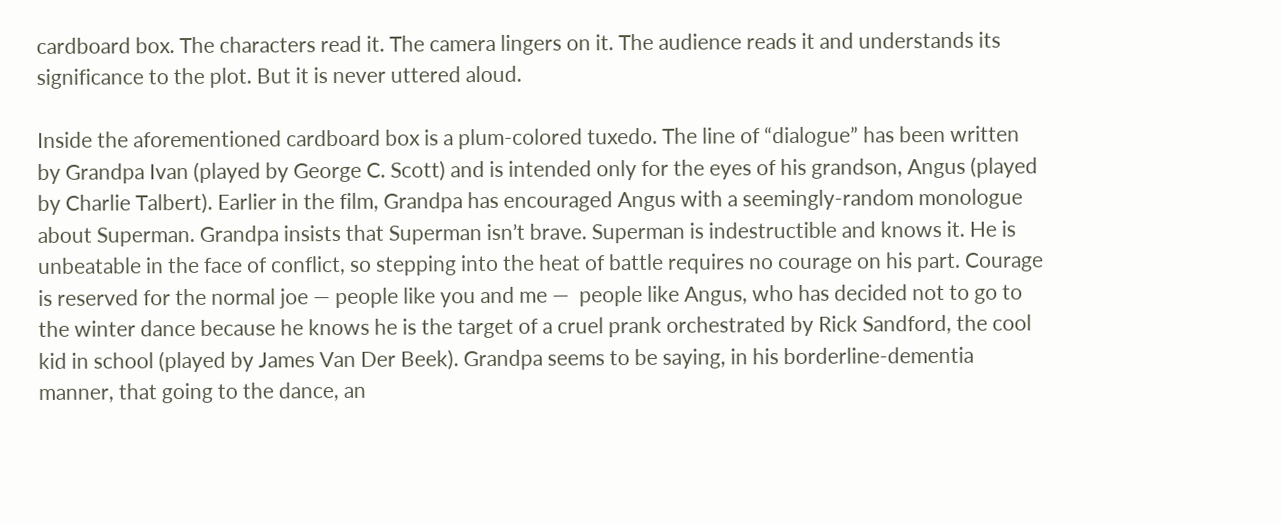cardboard box. The characters read it. The camera lingers on it. The audience reads it and understands its significance to the plot. But it is never uttered aloud.

Inside the aforementioned cardboard box is a plum-colored tuxedo. The line of “dialogue” has been written by Grandpa Ivan (played by George C. Scott) and is intended only for the eyes of his grandson, Angus (played by Charlie Talbert). Earlier in the film, Grandpa has encouraged Angus with a seemingly-random monologue about Superman. Grandpa insists that Superman isn’t brave. Superman is indestructible and knows it. He is unbeatable in the face of conflict, so stepping into the heat of battle requires no courage on his part. Courage is reserved for the normal joe — people like you and me —  people like Angus, who has decided not to go to the winter dance because he knows he is the target of a cruel prank orchestrated by Rick Sandford, the cool kid in school (played by James Van Der Beek). Grandpa seems to be saying, in his borderline-dementia manner, that going to the dance, an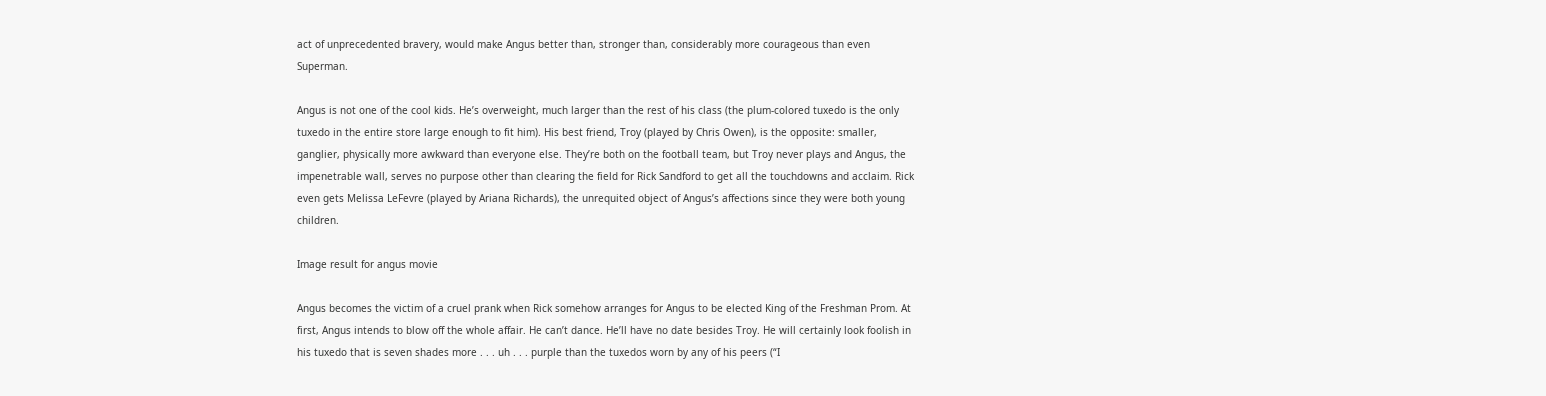act of unprecedented bravery, would make Angus better than, stronger than, considerably more courageous than even Superman.

Angus is not one of the cool kids. He’s overweight, much larger than the rest of his class (the plum-colored tuxedo is the only tuxedo in the entire store large enough to fit him). His best friend, Troy (played by Chris Owen), is the opposite: smaller, ganglier, physically more awkward than everyone else. They’re both on the football team, but Troy never plays and Angus, the impenetrable wall, serves no purpose other than clearing the field for Rick Sandford to get all the touchdowns and acclaim. Rick even gets Melissa LeFevre (played by Ariana Richards), the unrequited object of Angus’s affections since they were both young children.

Image result for angus movie

Angus becomes the victim of a cruel prank when Rick somehow arranges for Angus to be elected King of the Freshman Prom. At first, Angus intends to blow off the whole affair. He can’t dance. He’ll have no date besides Troy. He will certainly look foolish in his tuxedo that is seven shades more . . . uh . . . purple than the tuxedos worn by any of his peers (“I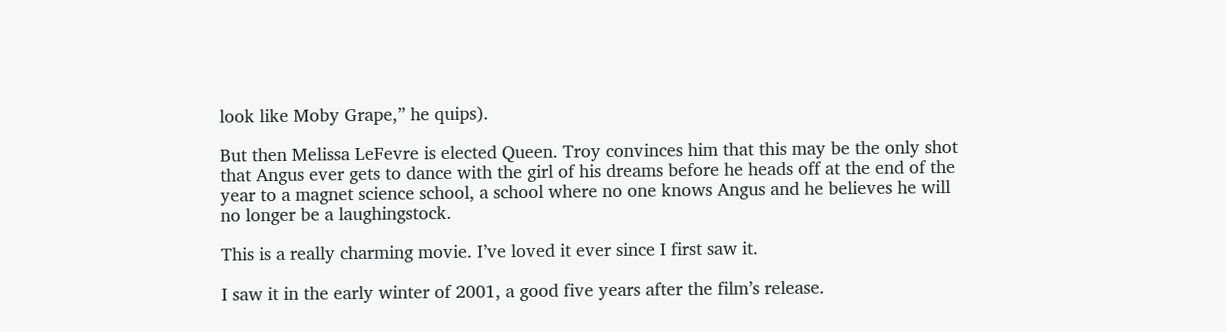look like Moby Grape,” he quips).

But then Melissa LeFevre is elected Queen. Troy convinces him that this may be the only shot that Angus ever gets to dance with the girl of his dreams before he heads off at the end of the year to a magnet science school, a school where no one knows Angus and he believes he will no longer be a laughingstock.

This is a really charming movie. I’ve loved it ever since I first saw it.

I saw it in the early winter of 2001, a good five years after the film’s release.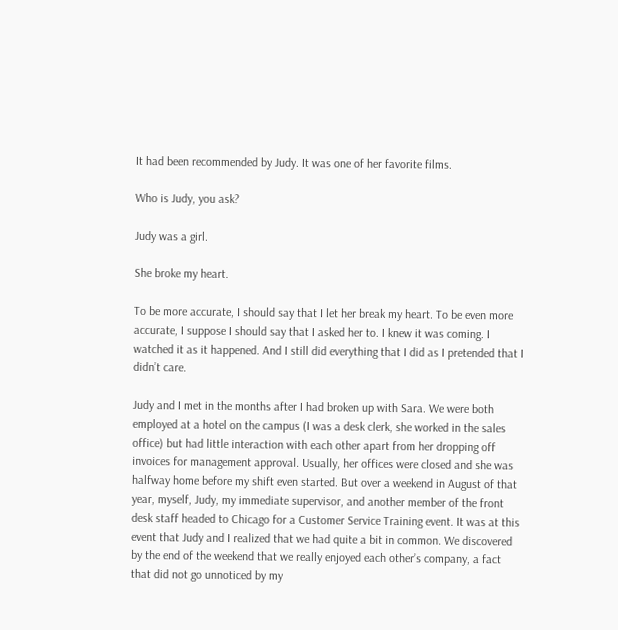It had been recommended by Judy. It was one of her favorite films.

Who is Judy, you ask?

Judy was a girl.

She broke my heart.

To be more accurate, I should say that I let her break my heart. To be even more accurate, I suppose I should say that I asked her to. I knew it was coming. I watched it as it happened. And I still did everything that I did as I pretended that I didn’t care.

Judy and I met in the months after I had broken up with Sara. We were both employed at a hotel on the campus (I was a desk clerk, she worked in the sales office) but had little interaction with each other apart from her dropping off invoices for management approval. Usually, her offices were closed and she was halfway home before my shift even started. But over a weekend in August of that year, myself, Judy, my immediate supervisor, and another member of the front desk staff headed to Chicago for a Customer Service Training event. It was at this event that Judy and I realized that we had quite a bit in common. We discovered by the end of the weekend that we really enjoyed each other’s company, a fact that did not go unnoticed by my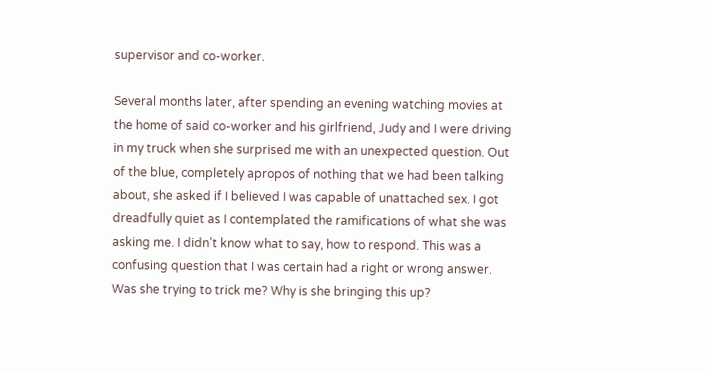supervisor and co-worker.

Several months later, after spending an evening watching movies at the home of said co-worker and his girlfriend, Judy and I were driving in my truck when she surprised me with an unexpected question. Out of the blue, completely apropos of nothing that we had been talking about, she asked if I believed I was capable of unattached sex. I got dreadfully quiet as I contemplated the ramifications of what she was asking me. I didn’t know what to say, how to respond. This was a confusing question that I was certain had a right or wrong answer. Was she trying to trick me? Why is she bringing this up?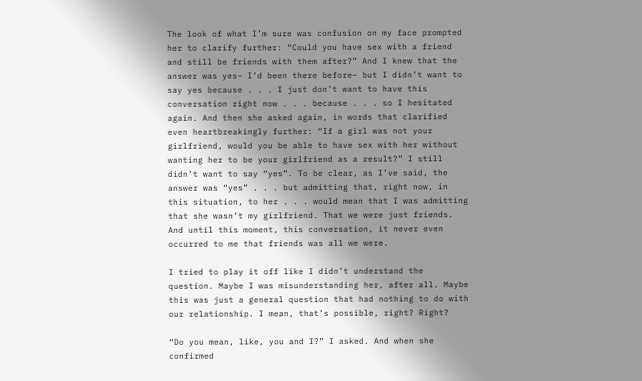The look of what I’m sure was confusion on my face prompted her to clarify further: “Could you have sex with a friend and still be friends with them after?” And I knew that the answer was yes– I’d been there before– but I didn’t want to say yes because . . . I just don’t want to have this conversation right now . . . because . . . so I hesitated again. And then she asked again, in words that clarified even heartbreakingly further: “If a girl was not your girlfriend, would you be able to have sex with her without wanting her to be your girlfriend as a result?” I still didn’t want to say “yes”. To be clear, as I’ve said, the answer was “yes” . . . but admitting that, right now, in this situation, to her . . . would mean that I was admitting that she wasn’t my girlfriend. That we were just friends. And until this moment, this conversation, it never even occurred to me that friends was all we were.

I tried to play it off like I didn’t understand the question. Maybe I was misunderstanding her, after all. Maybe this was just a general question that had nothing to do with our relationship. I mean, that’s possible, right? Right?

“Do you mean, like, you and I?” I asked. And when she confirmed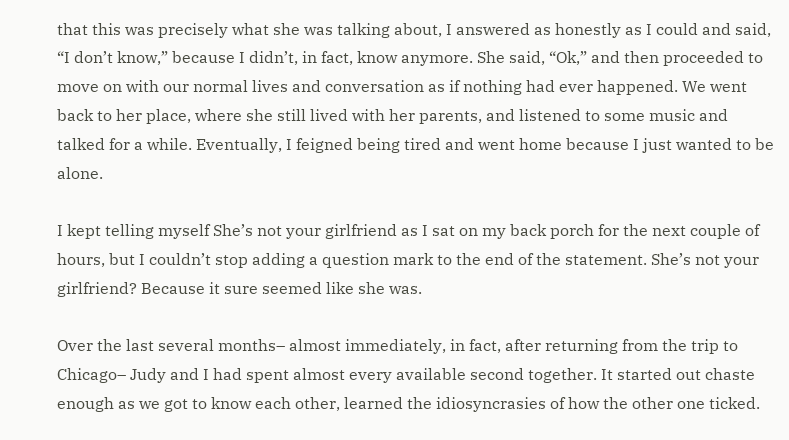that this was precisely what she was talking about, I answered as honestly as I could and said, “I don’t know,” because I didn’t, in fact, know anymore. She said, “Ok,” and then proceeded to move on with our normal lives and conversation as if nothing had ever happened. We went back to her place, where she still lived with her parents, and listened to some music and talked for a while. Eventually, I feigned being tired and went home because I just wanted to be alone.

I kept telling myself She’s not your girlfriend as I sat on my back porch for the next couple of hours, but I couldn’t stop adding a question mark to the end of the statement. She’s not your girlfriend? Because it sure seemed like she was.

Over the last several months– almost immediately, in fact, after returning from the trip to Chicago– Judy and I had spent almost every available second together. It started out chaste enough as we got to know each other, learned the idiosyncrasies of how the other one ticked.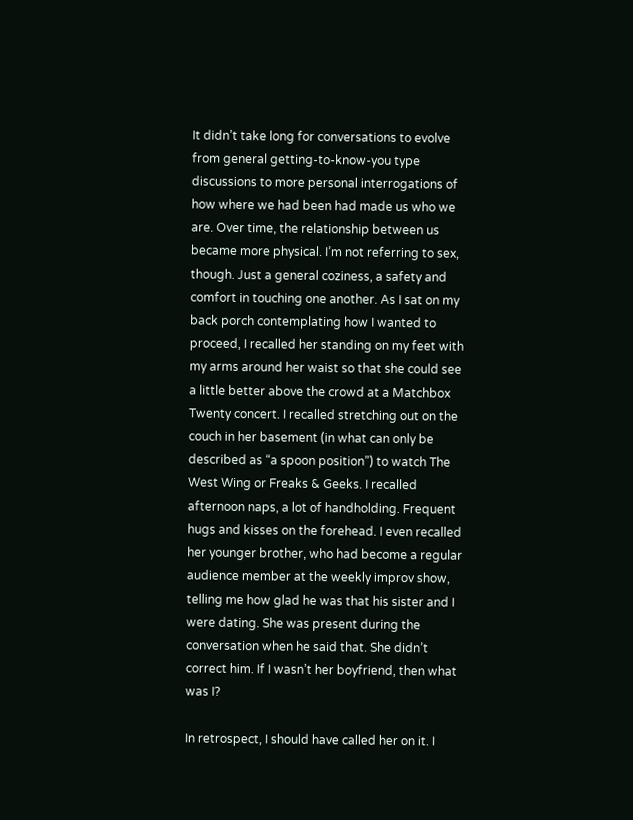It didn’t take long for conversations to evolve from general getting-to-know-you type discussions to more personal interrogations of how where we had been had made us who we are. Over time, the relationship between us became more physical. I’m not referring to sex, though. Just a general coziness, a safety and comfort in touching one another. As I sat on my back porch contemplating how I wanted to proceed, I recalled her standing on my feet with my arms around her waist so that she could see a little better above the crowd at a Matchbox Twenty concert. I recalled stretching out on the couch in her basement (in what can only be described as “a spoon position”) to watch The West Wing or Freaks & Geeks. I recalled afternoon naps, a lot of handholding. Frequent hugs and kisses on the forehead. I even recalled her younger brother, who had become a regular audience member at the weekly improv show, telling me how glad he was that his sister and I were dating. She was present during the conversation when he said that. She didn’t correct him. If I wasn’t her boyfriend, then what was I?

In retrospect, I should have called her on it. I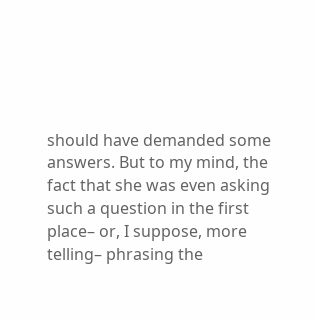should have demanded some answers. But to my mind, the fact that she was even asking such a question in the first place– or, I suppose, more telling– phrasing the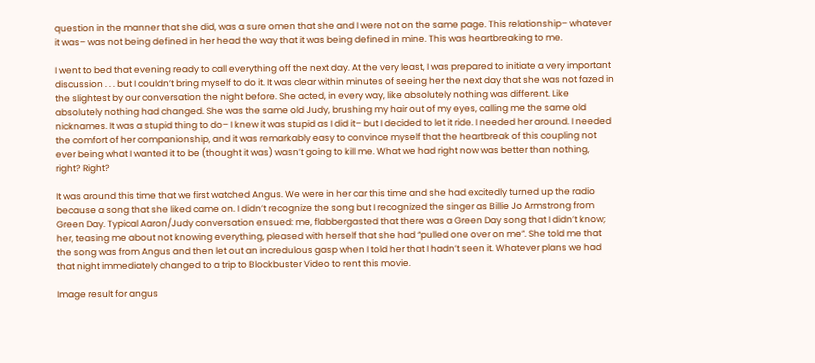question in the manner that she did, was a sure omen that she and I were not on the same page. This relationship– whatever it was– was not being defined in her head the way that it was being defined in mine. This was heartbreaking to me.

I went to bed that evening ready to call everything off the next day. At the very least, I was prepared to initiate a very important discussion . . . but I couldn’t bring myself to do it. It was clear within minutes of seeing her the next day that she was not fazed in the slightest by our conversation the night before. She acted, in every way, like absolutely nothing was different. Like absolutely nothing had changed. She was the same old Judy, brushing my hair out of my eyes, calling me the same old nicknames. It was a stupid thing to do– I knew it was stupid as I did it– but I decided to let it ride. I needed her around. I needed the comfort of her companionship, and it was remarkably easy to convince myself that the heartbreak of this coupling not ever being what I wanted it to be (thought it was) wasn’t going to kill me. What we had right now was better than nothing, right? Right?

It was around this time that we first watched Angus. We were in her car this time and she had excitedly turned up the radio because a song that she liked came on. I didn’t recognize the song but I recognized the singer as Billie Jo Armstrong from Green Day. Typical Aaron/Judy conversation ensued: me, flabbergasted that there was a Green Day song that I didn’t know; her, teasing me about not knowing everything, pleased with herself that she had “pulled one over on me”. She told me that the song was from Angus and then let out an incredulous gasp when I told her that I hadn’t seen it. Whatever plans we had that night immediately changed to a trip to Blockbuster Video to rent this movie.

Image result for angus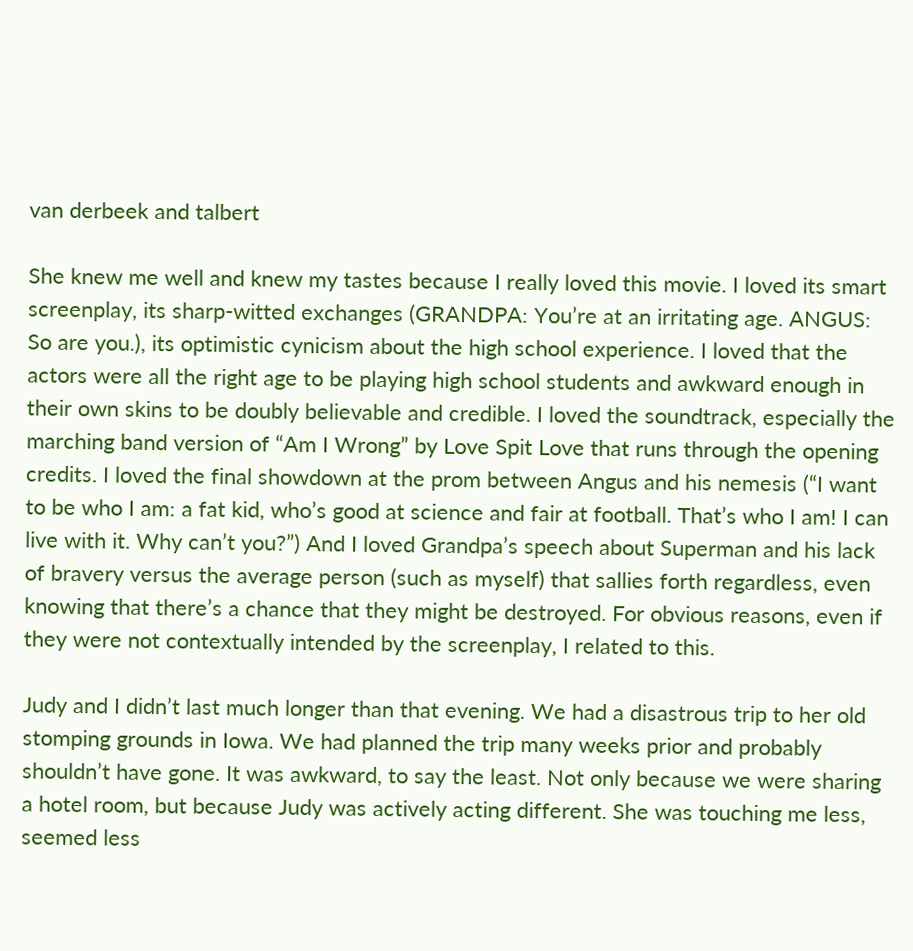van derbeek and talbert

She knew me well and knew my tastes because I really loved this movie. I loved its smart screenplay, its sharp-witted exchanges (GRANDPA: You’re at an irritating age. ANGUS: So are you.), its optimistic cynicism about the high school experience. I loved that the actors were all the right age to be playing high school students and awkward enough in their own skins to be doubly believable and credible. I loved the soundtrack, especially the marching band version of “Am I Wrong” by Love Spit Love that runs through the opening credits. I loved the final showdown at the prom between Angus and his nemesis (“I want to be who I am: a fat kid, who’s good at science and fair at football. That’s who I am! I can live with it. Why can’t you?”) And I loved Grandpa’s speech about Superman and his lack of bravery versus the average person (such as myself) that sallies forth regardless, even knowing that there’s a chance that they might be destroyed. For obvious reasons, even if they were not contextually intended by the screenplay, I related to this.

Judy and I didn’t last much longer than that evening. We had a disastrous trip to her old stomping grounds in Iowa. We had planned the trip many weeks prior and probably shouldn’t have gone. It was awkward, to say the least. Not only because we were sharing a hotel room, but because Judy was actively acting different. She was touching me less, seemed less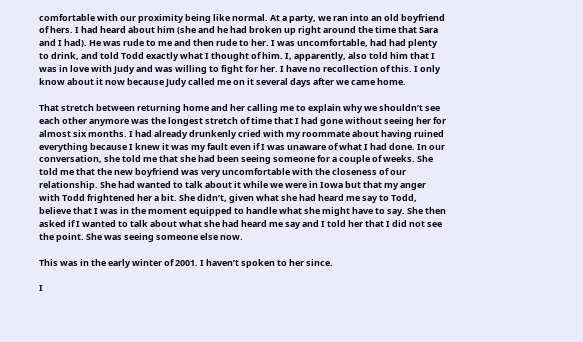comfortable with our proximity being like normal. At a party, we ran into an old boyfriend of hers. I had heard about him (she and he had broken up right around the time that Sara and I had). He was rude to me and then rude to her. I was uncomfortable, had had plenty to drink, and told Todd exactly what I thought of him. I, apparently, also told him that I was in love with Judy and was willing to fight for her. I have no recollection of this. I only know about it now because Judy called me on it several days after we came home.

That stretch between returning home and her calling me to explain why we shouldn’t see each other anymore was the longest stretch of time that I had gone without seeing her for almost six months. I had already drunkenly cried with my roommate about having ruined everything because I knew it was my fault even if I was unaware of what I had done. In our conversation, she told me that she had been seeing someone for a couple of weeks. She told me that the new boyfriend was very uncomfortable with the closeness of our relationship. She had wanted to talk about it while we were in Iowa but that my anger with Todd frightened her a bit. She didn’t, given what she had heard me say to Todd, believe that I was in the moment equipped to handle what she might have to say. She then asked if I wanted to talk about what she had heard me say and I told her that I did not see the point. She was seeing someone else now.

This was in the early winter of 2001. I haven’t spoken to her since.

I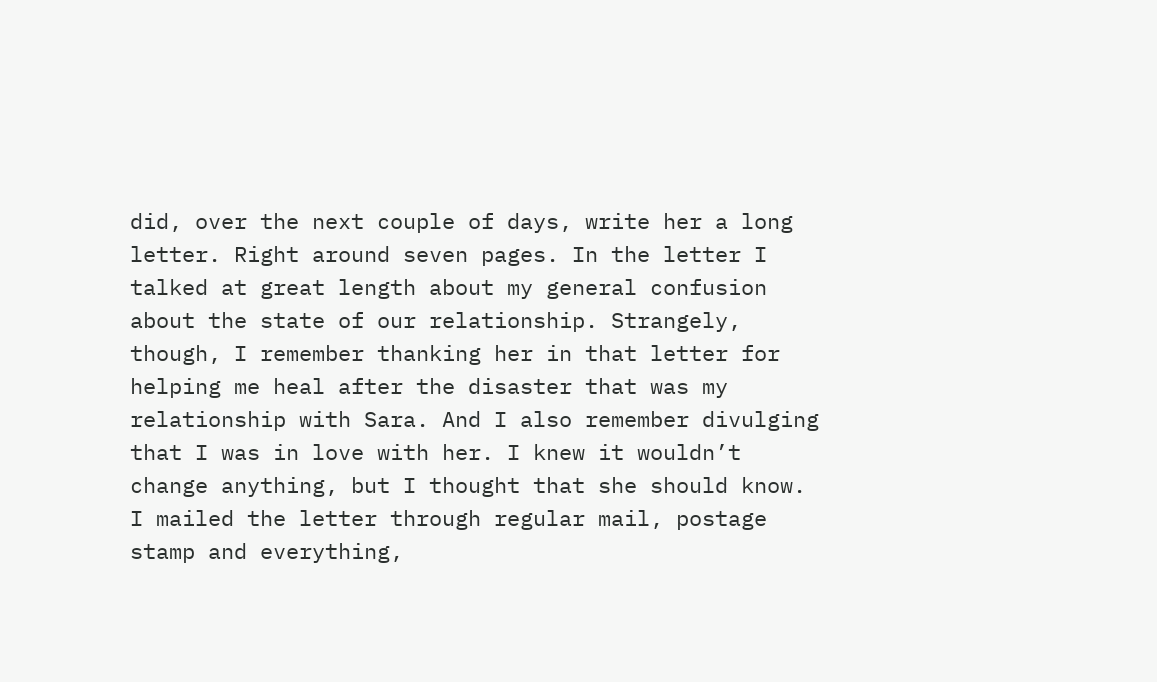did, over the next couple of days, write her a long letter. Right around seven pages. In the letter I talked at great length about my general confusion about the state of our relationship. Strangely, though, I remember thanking her in that letter for helping me heal after the disaster that was my relationship with Sara. And I also remember divulging that I was in love with her. I knew it wouldn’t change anything, but I thought that she should know. I mailed the letter through regular mail, postage stamp and everything,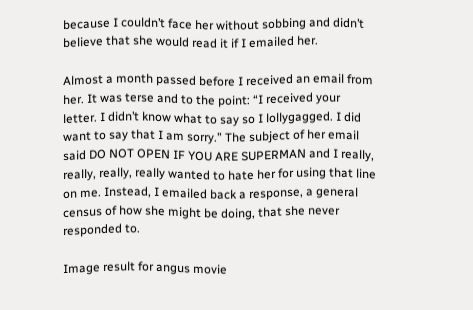because I couldn’t face her without sobbing and didn’t believe that she would read it if I emailed her.

Almost a month passed before I received an email from her. It was terse and to the point: “I received your letter. I didn’t know what to say so I lollygagged. I did want to say that I am sorry.” The subject of her email said DO NOT OPEN IF YOU ARE SUPERMAN and I really, really, really, really wanted to hate her for using that line on me. Instead, I emailed back a response, a general census of how she might be doing, that she never responded to.

Image result for angus movie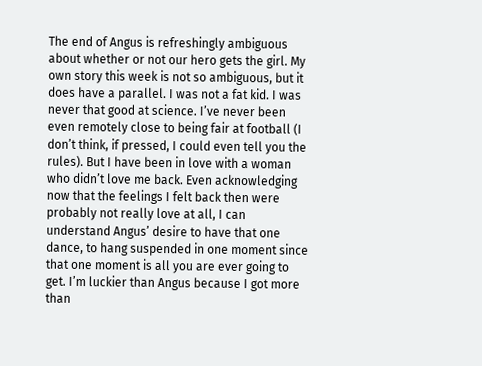The end of Angus is refreshingly ambiguous about whether or not our hero gets the girl. My own story this week is not so ambiguous, but it does have a parallel. I was not a fat kid. I was never that good at science. I’ve never been even remotely close to being fair at football (I don’t think, if pressed, I could even tell you the rules). But I have been in love with a woman who didn’t love me back. Even acknowledging now that the feelings I felt back then were probably not really love at all, I can understand Angus’ desire to have that one dance, to hang suspended in one moment since that one moment is all you are ever going to get. I’m luckier than Angus because I got more than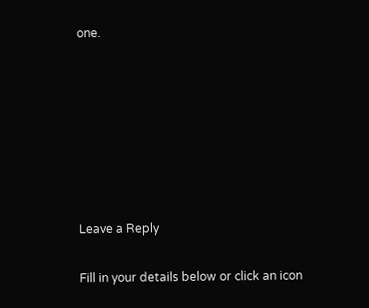one.







Leave a Reply

Fill in your details below or click an icon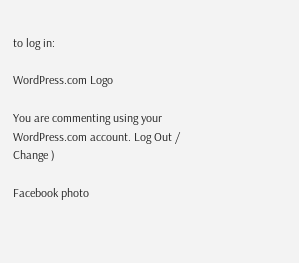to log in:

WordPress.com Logo

You are commenting using your WordPress.com account. Log Out /  Change )

Facebook photo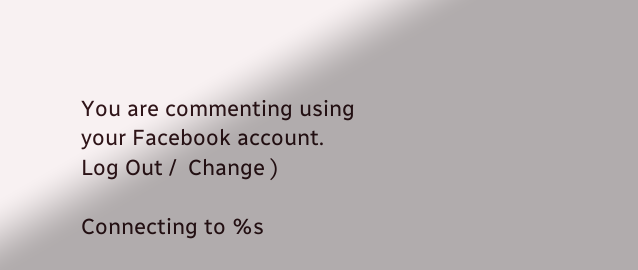You are commenting using your Facebook account. Log Out /  Change )

Connecting to %s